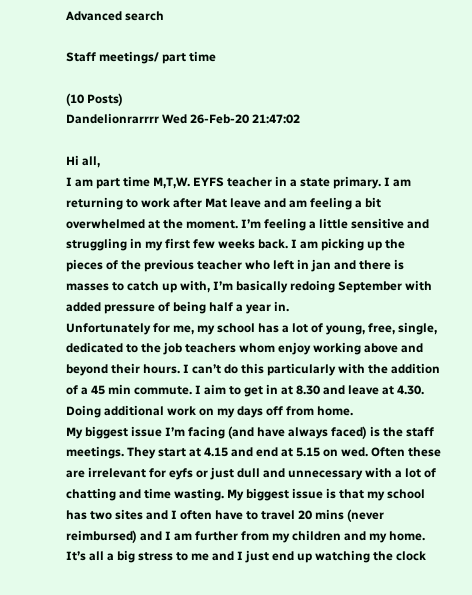Advanced search

Staff meetings/ part time

(10 Posts)
Dandelionrarrrr Wed 26-Feb-20 21:47:02

Hi all,
I am part time M,T,W. EYFS teacher in a state primary. I am returning to work after Mat leave and am feeling a bit overwhelmed at the moment. I’m feeling a little sensitive and struggling in my first few weeks back. I am picking up the pieces of the previous teacher who left in jan and there is masses to catch up with, I’m basically redoing September with added pressure of being half a year in.
Unfortunately for me, my school has a lot of young, free, single, dedicated to the job teachers whom enjoy working above and beyond their hours. I can’t do this particularly with the addition of a 45 min commute. I aim to get in at 8.30 and leave at 4.30. Doing additional work on my days off from home.
My biggest issue I’m facing (and have always faced) is the staff meetings. They start at 4.15 and end at 5.15 on wed. Often these are irrelevant for eyfs or just dull and unnecessary with a lot of chatting and time wasting. My biggest issue is that my school has two sites and I often have to travel 20 mins (never reimbursed) and I am further from my children and my home. It’s all a big stress to me and I just end up watching the clock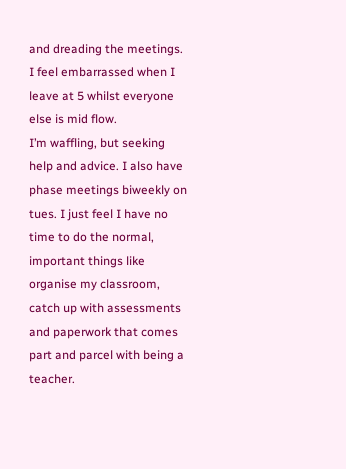and dreading the meetings. I feel embarrassed when I leave at 5 whilst everyone else is mid flow.
I’m waffling, but seeking help and advice. I also have phase meetings biweekly on tues. I just feel I have no time to do the normal, important things like organise my classroom, catch up with assessments and paperwork that comes part and parcel with being a teacher.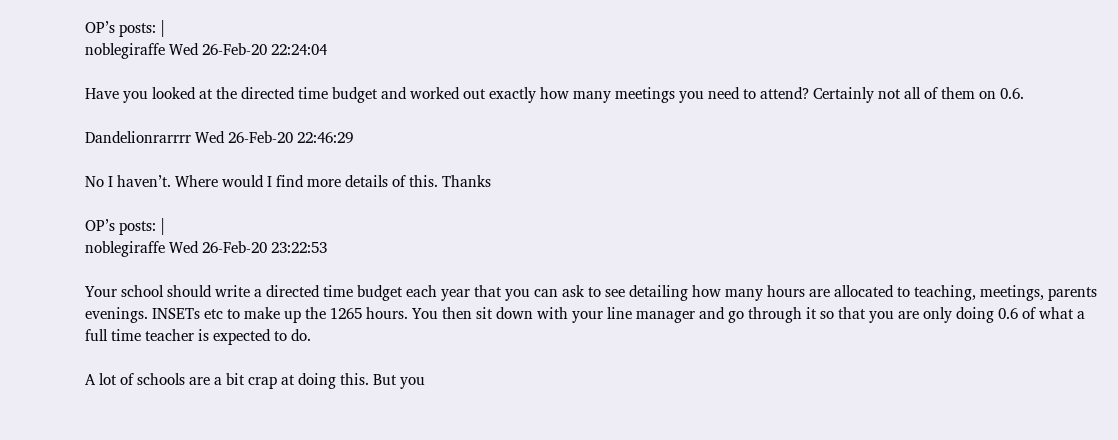OP’s posts: |
noblegiraffe Wed 26-Feb-20 22:24:04

Have you looked at the directed time budget and worked out exactly how many meetings you need to attend? Certainly not all of them on 0.6.

Dandelionrarrrr Wed 26-Feb-20 22:46:29

No I haven’t. Where would I find more details of this. Thanks

OP’s posts: |
noblegiraffe Wed 26-Feb-20 23:22:53

Your school should write a directed time budget each year that you can ask to see detailing how many hours are allocated to teaching, meetings, parents evenings. INSETs etc to make up the 1265 hours. You then sit down with your line manager and go through it so that you are only doing 0.6 of what a full time teacher is expected to do.

A lot of schools are a bit crap at doing this. But you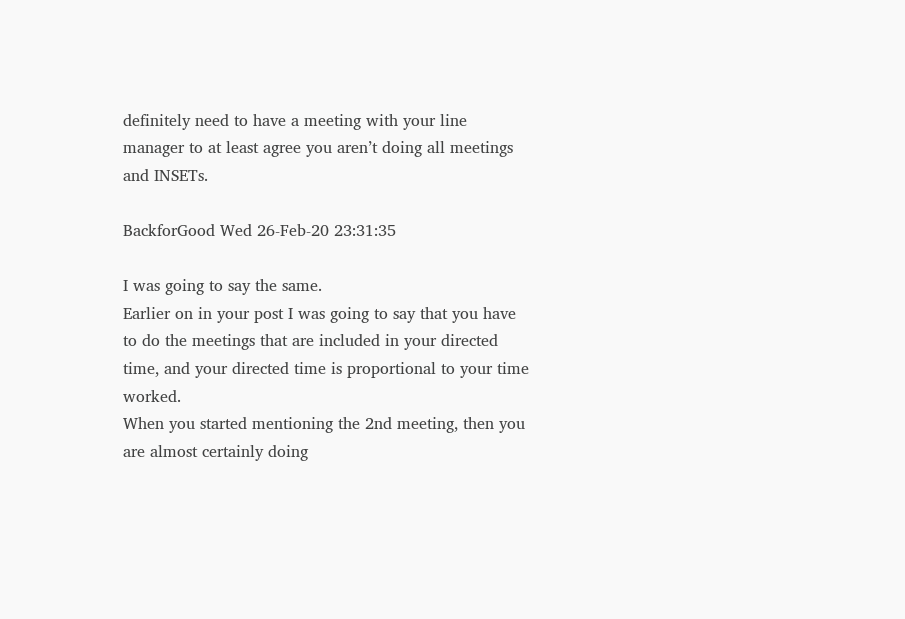definitely need to have a meeting with your line manager to at least agree you aren’t doing all meetings and INSETs.

BackforGood Wed 26-Feb-20 23:31:35

I was going to say the same.
Earlier on in your post I was going to say that you have to do the meetings that are included in your directed time, and your directed time is proportional to your time worked.
When you started mentioning the 2nd meeting, then you are almost certainly doing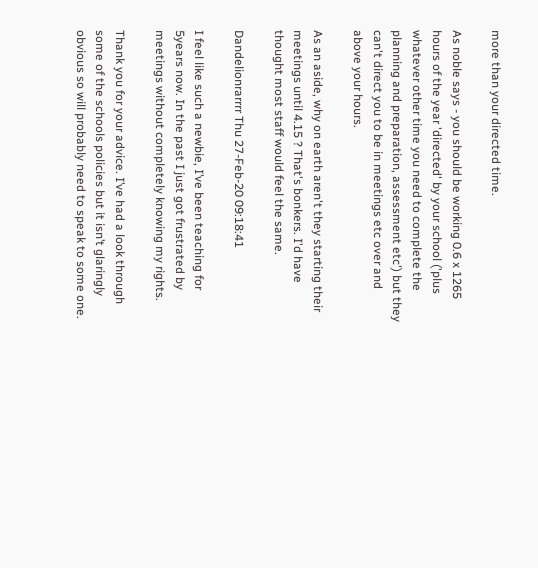more than your directed time.

As noble says - you should be working 0.6 x 1265 hours of the year 'directed' by your school ('plus whatever other time you need to complete the planning and preparation, assessment etc') but they can't direct you to be in meetings etc over and above your hours.

As an aside, why on earth aren't they starting their meetings until 4.15 ? That's bonkers. I'd have thought most staff would feel the same.

Dandelionrarrrr Thu 27-Feb-20 09:18:41

I feel like such a newbie, I’ve been teaching for 5years now. In the past I just got frustrated by meetings without completely knowing my rights.

Thank you for your advice. I’ve had a look through some of the schools policies but it isn’t glaringly obvious so will probably need to speak to some one.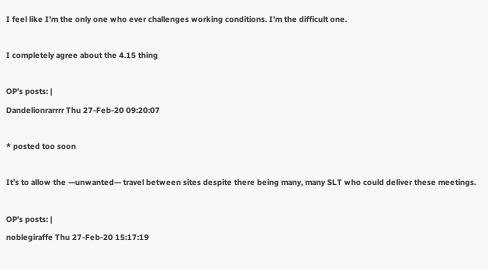I feel like I’m the only one who ever challenges working conditions. I’m the difficult one.

I completely agree about the 4.15 thing

OP’s posts: |
Dandelionrarrrr Thu 27-Feb-20 09:20:07

* posted too soon

It’s to allow the —unwanted— travel between sites despite there being many, many SLT who could deliver these meetings.

OP’s posts: |
noblegiraffe Thu 27-Feb-20 15:17:19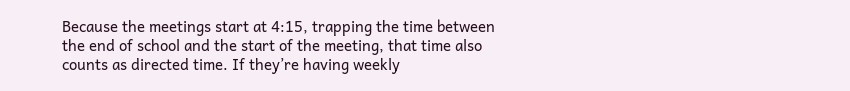Because the meetings start at 4:15, trapping the time between the end of school and the start of the meeting, that time also counts as directed time. If they’re having weekly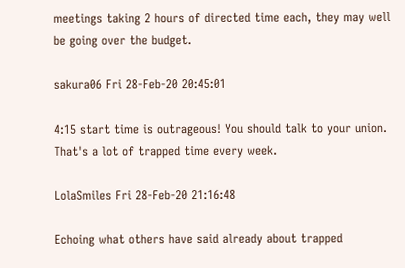meetings taking 2 hours of directed time each, they may well be going over the budget.

sakura06 Fri 28-Feb-20 20:45:01

4:15 start time is outrageous! You should talk to your union. That's a lot of trapped time every week.

LolaSmiles Fri 28-Feb-20 21:16:48

Echoing what others have said already about trapped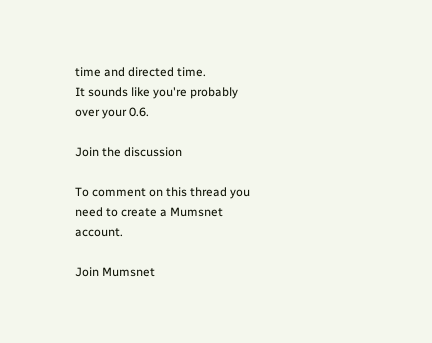time and directed time.
It sounds like you're probably over your 0.6.

Join the discussion

To comment on this thread you need to create a Mumsnet account.

Join Mumsnet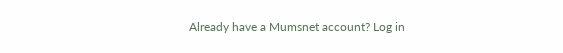Already have a Mumsnet account? Log in